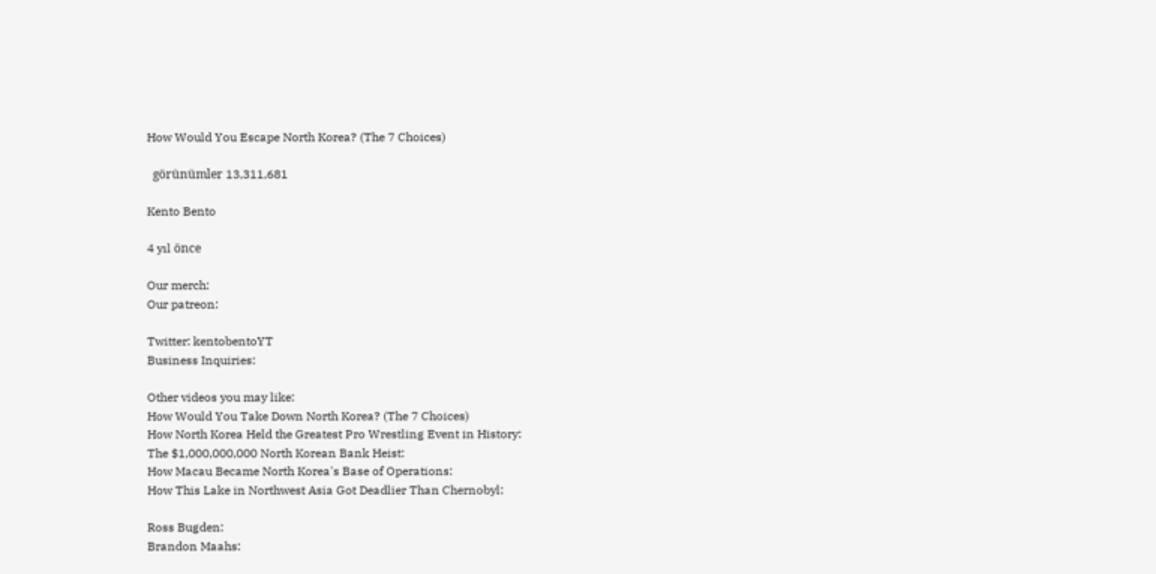How Would You Escape North Korea? (The 7 Choices)

  görünümler 13,311,681

Kento Bento

4 yıl önce

Our merch:
Our patreon:

Twitter: kentobentoYT
Business Inquiries:

Other videos you may like:
How Would You Take Down North Korea? (The 7 Choices)
How North Korea Held the Greatest Pro Wrestling Event in History:
The $1,000,000,000 North Korean Bank Heist:
How Macau Became North Korea's Base of Operations:
How This Lake in Northwest Asia Got Deadlier Than Chernobyl:

Ross Bugden:
Brandon Maahs: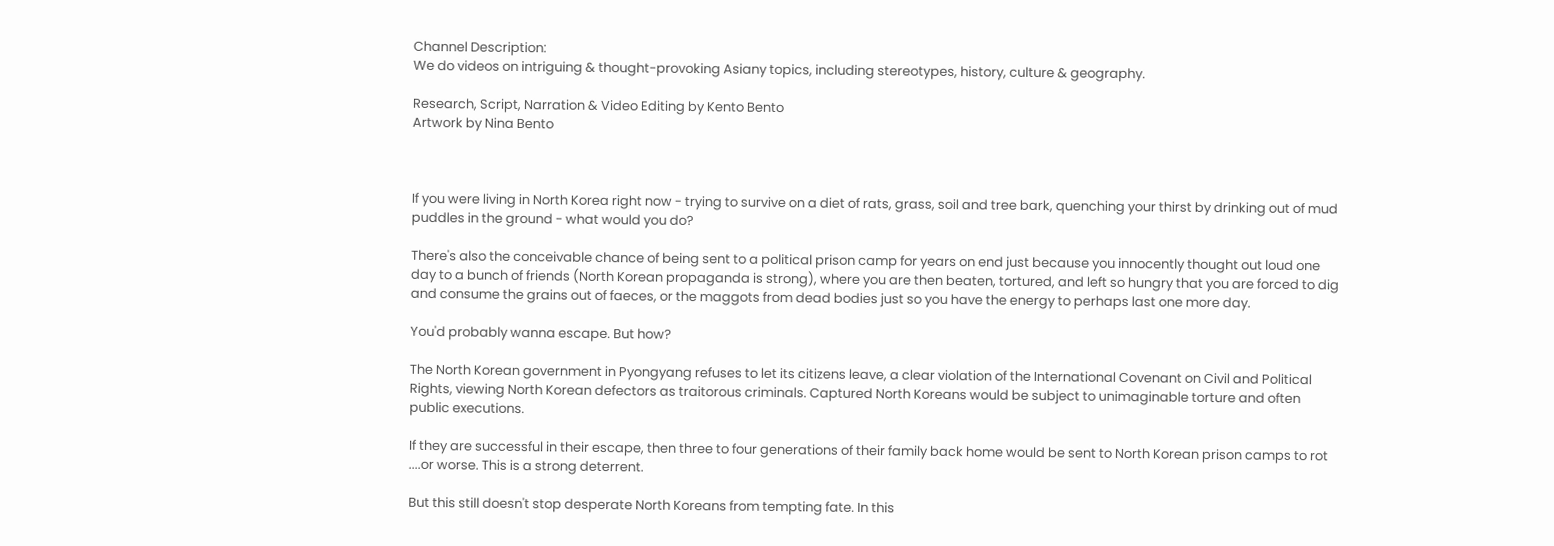Channel Description:
We do videos on intriguing & thought-provoking Asiany topics, including stereotypes, history, culture & geography.

Research, Script, Narration & Video Editing by Kento Bento
Artwork by Nina Bento



If you were living in North Korea right now - trying to survive on a diet of rats, grass, soil and tree bark, quenching your thirst by drinking out of mud puddles in the ground - what would you do?

There's also the conceivable chance of being sent to a political prison camp for years on end just because you innocently thought out loud one day to a bunch of friends (North Korean propaganda is strong), where you are then beaten, tortured, and left so hungry that you are forced to dig and consume the grains out of faeces, or the maggots from dead bodies just so you have the energy to perhaps last one more day.

You'd probably wanna escape. But how?

The North Korean government in Pyongyang refuses to let its citizens leave, a clear violation of the International Covenant on Civil and Political Rights, viewing North Korean defectors as traitorous criminals. Captured North Koreans would be subject to unimaginable torture and often public executions.

If they are successful in their escape, then three to four generations of their family back home would be sent to North Korean prison camps to rot ....or worse. This is a strong deterrent.

But this still doesn't stop desperate North Koreans from tempting fate. In this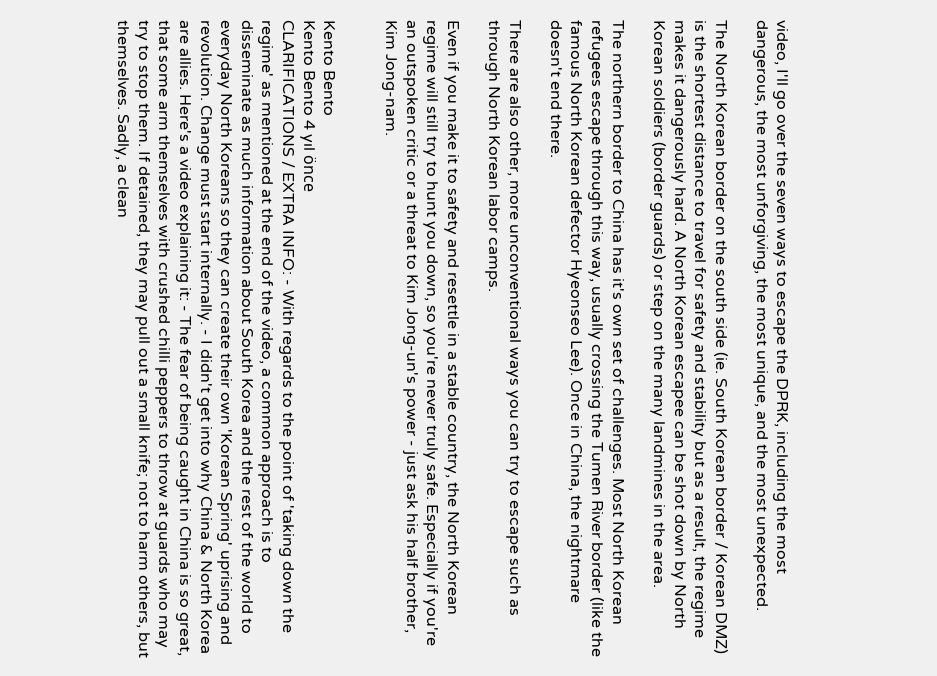video, I'll go over the seven ways to escape the DPRK, including the most dangerous, the most unforgiving, the most unique, and the most unexpected.

The North Korean border on the south side (ie. South Korean border / Korean DMZ) is the shortest distance to travel for safety and stability but as a result, the regime makes it dangerously hard. A North Korean escapee can be shot down by North Korean soldiers (border guards) or step on the many landmines in the area.

The northern border to China has it's own set of challenges. Most North Korean refugees escape through this way, usually crossing the Tumen River border (like the famous North Korean defector Hyeonseo Lee). Once in China, the nightmare doesn't end there.

There are also other, more unconventional ways you can try to escape such as through North Korean labor camps.

Even if you make it to safety and resettle in a stable country, the North Korean regime will still try to hunt you down, so you're never truly safe. Especially if you're an outspoken critic or a threat to Kim Jong-un's power - just ask his half brother, Kim Jong-nam.


Kento Bento
Kento Bento 4 yıl önce
CLARIFICATIONS / EXTRA INFO: - With regards to the point of 'taking down the regime' as mentioned at the end of the video, a common approach is to disseminate as much information about South Korea and the rest of the world to everyday North Koreans so they can create their own 'Korean Spring' uprising and revolution. Change must start internally. - I didn't get into why China & North Korea are allies. Here's a video explaining it: - The fear of being caught in China is so great, that some arm themselves with crushed chilli peppers to throw at guards who may try to stop them. If detained, they may pull out a small knife; not to harm others, but themselves. Sadly, a clean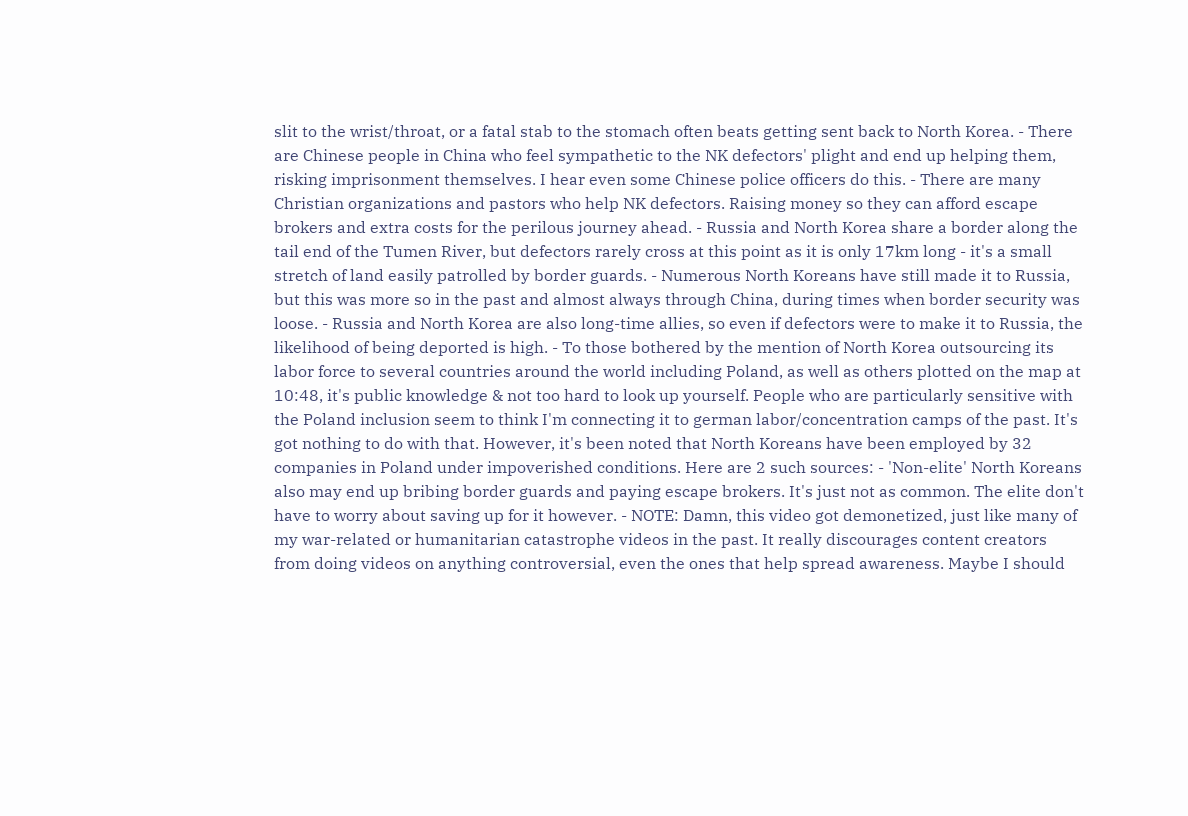slit to the wrist/throat, or a fatal stab to the stomach often beats getting sent back to North Korea. - There are Chinese people in China who feel sympathetic to the NK defectors' plight and end up helping them, risking imprisonment themselves. I hear even some Chinese police officers do this. - There are many Christian organizations and pastors who help NK defectors. Raising money so they can afford escape brokers and extra costs for the perilous journey ahead. - Russia and North Korea share a border along the tail end of the Tumen River, but defectors rarely cross at this point as it is only 17km long - it's a small stretch of land easily patrolled by border guards. - Numerous North Koreans have still made it to Russia, but this was more so in the past and almost always through China, during times when border security was loose. - Russia and North Korea are also long-time allies, so even if defectors were to make it to Russia, the likelihood of being deported is high. - To those bothered by the mention of North Korea outsourcing its labor force to several countries around the world including Poland, as well as others plotted on the map at 10:48, it's public knowledge & not too hard to look up yourself. People who are particularly sensitive with the Poland inclusion seem to think I'm connecting it to german labor/concentration camps of the past. It's got nothing to do with that. However, it's been noted that North Koreans have been employed by 32 companies in Poland under impoverished conditions. Here are 2 such sources: - 'Non-elite' North Koreans also may end up bribing border guards and paying escape brokers. It's just not as common. The elite don't have to worry about saving up for it however. - NOTE: Damn, this video got demonetized, just like many of my war-related or humanitarian catastrophe videos in the past. It really discourages content creators from doing videos on anything controversial, even the ones that help spread awareness. Maybe I should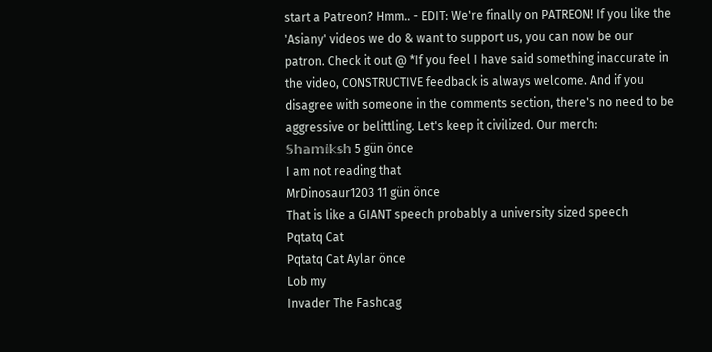start a Patreon? Hmm.. - EDIT: We're finally on PATREON! If you like the 'Asiany' videos we do & want to support us, you can now be our patron. Check it out @ *If you feel I have said something inaccurate in the video, CONSTRUCTIVE feedback is always welcome. And if you disagree with someone in the comments section, there's no need to be aggressive or belittling. Let's keep it civilized. Our merch:
𝕊𝕙𝕒𝕞𝕚𝕜𝕤𝕙 5 gün önce
I am not reading that
MrDinosaur1203 11 gün önce
That is like a GIANT speech probably a university sized speech
Pqtatq Cat
Pqtatq Cat Aylar önce
Lob my
Invader The Fashcag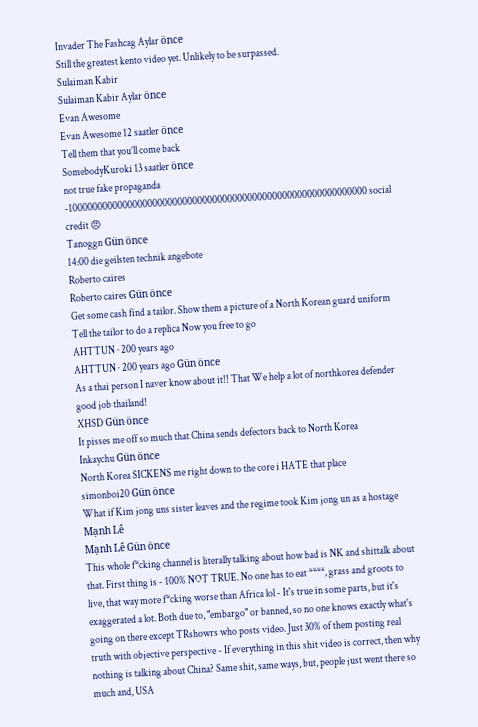Invader The Fashcag Aylar önce
Still the greatest kento video yet. Unlikely to be surpassed.
Sulaiman Kabir
Sulaiman Kabir Aylar önce
Evan Awesome
Evan Awesome 12 saatler önce
Tell them that you’ll come back
SomebodyKuroki 13 saatler önce
not true fake propaganda -100000000000000000000000000000000000000000000000000000000000 social credit 😠
Tanoggn Gün önce
14:00 die geilsten technik angebote
Roberto caires
Roberto caires Gün önce
Get some cash find a tailor. Show them a picture of a North Korean guard uniform Tell the tailor to do a replica Now you free to go
AHTTUN · 200 years ago
AHTTUN · 200 years ago Gün önce
As a thai person I naver know about it!! That We help a lot of northkorea defender good job thailand!
XHSD Gün önce
It pisses me off so much that China sends defectors back to North Korea
Inkaychu Gün önce
North Korea SICKENS me right down to the core i HATE that place
simonboi20 Gün önce
What if Kim jong uns sister leaves and the regime took Kim jong un as a hostage
Mạnh Lê
Mạnh Lê Gün önce
This whole f*cking channel is literally talking about how bad is NK and shittalk about that. First thing is - 100% NOT TRUE. No one has to eat ****, grass and groots to live, that way more f*cking worse than Africa lol - It's true in some parts, but it's exaggerated a lot. Both due to, "embargo" or banned, so no one knows exactly what's going on there except TRshowrs who posts video. Just 30% of them posting real truth with objective perspective - If everything in this shit video is correct, then why nothing is talking about China? Same shit, same ways, but, people just went there so much and, USA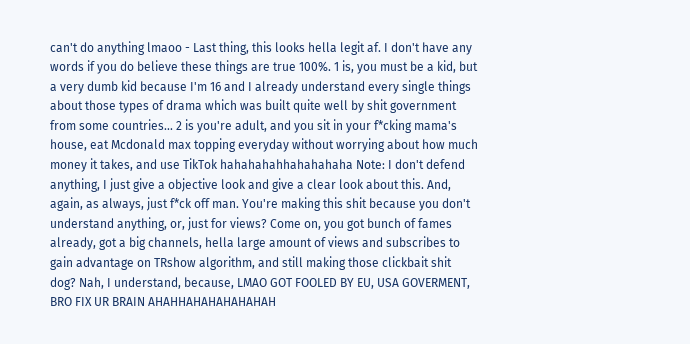can't do anything lmaoo - Last thing, this looks hella legit af. I don't have any words if you do believe these things are true 100%. 1 is, you must be a kid, but a very dumb kid because I'm 16 and I already understand every single things about those types of drama which was built quite well by shit government from some countries... 2 is you're adult, and you sit in your f*cking mama's house, eat Mcdonald max topping everyday without worrying about how much money it takes, and use TikTok hahahahahhahahahaha Note: I don't defend anything, I just give a objective look and give a clear look about this. And, again, as always, just f*ck off man. You're making this shit because you don't understand anything, or, just for views? Come on, you got bunch of fames already, got a big channels, hella large amount of views and subscribes to gain advantage on TRshow algorithm, and still making those clickbait shit dog? Nah, I understand, because, LMAO GOT FOOLED BY EU, USA GOVERMENT, BRO FIX UR BRAIN AHAHHAHAHAHAHAHAH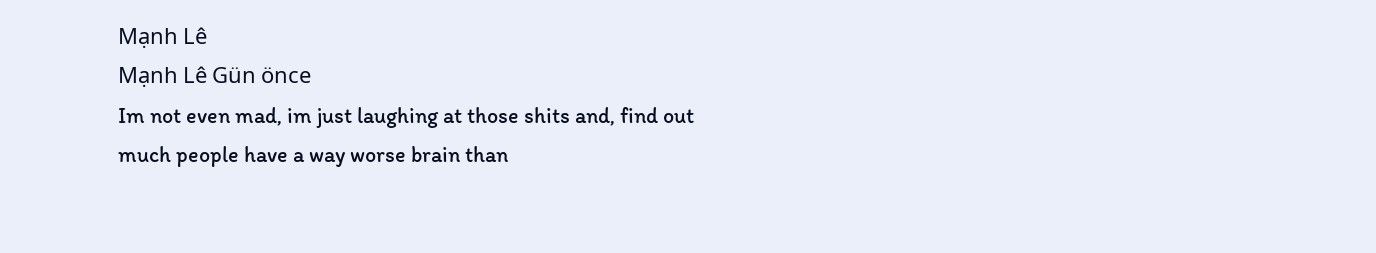Mạnh Lê
Mạnh Lê Gün önce
Im not even mad, im just laughing at those shits and, find out much people have a way worse brain than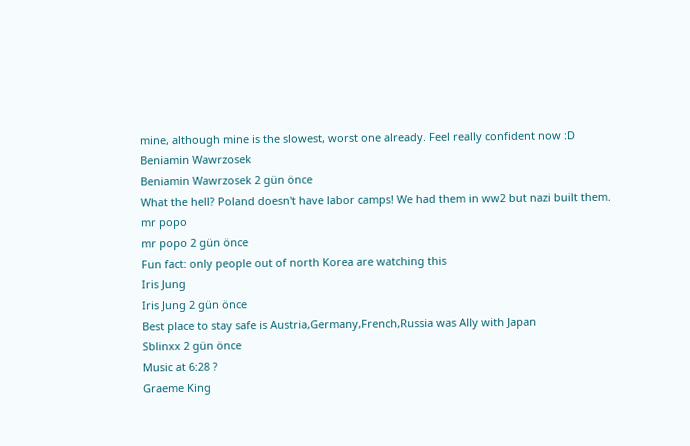mine, although mine is the slowest, worst one already. Feel really confident now :D
Beniamin Wawrzosek
Beniamin Wawrzosek 2 gün önce
What the hell? Poland doesn't have labor camps! We had them in ww2 but nazi built them.
mr popo
mr popo 2 gün önce
Fun fact: only people out of north Korea are watching this
Iris Jung
Iris Jung 2 gün önce
Best place to stay safe is Austria,Germany,French,Russia was Ally with Japan
Sblinxx 2 gün önce
Music at 6:28 ?
Graeme King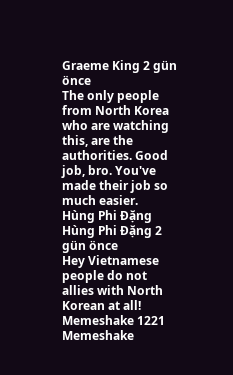Graeme King 2 gün önce
The only people from North Korea who are watching this, are the authorities. Good job, bro. You've made their job so much easier.
Hùng Phi Đặng
Hùng Phi Đặng 2 gün önce
Hey Vietnamese people do not allies with North Korean at all!
Memeshake 1221
Memeshake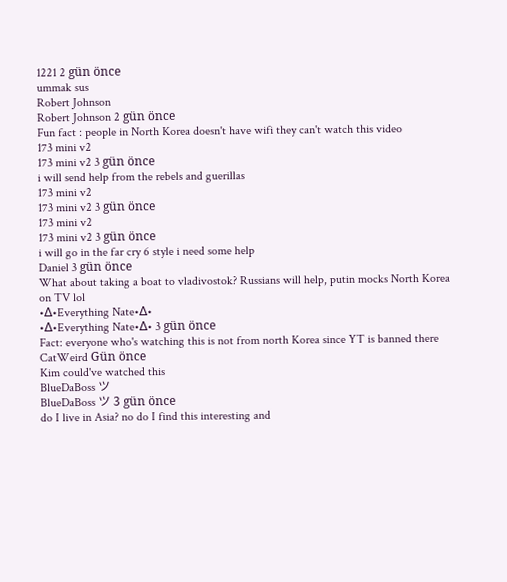1221 2 gün önce
ummak sus
Robert Johnson
Robert Johnson 2 gün önce
Fun fact : people in North Korea doesn't have wifi they can't watch this video
173 mini v2
173 mini v2 3 gün önce
i will send help from the rebels and guerillas
173 mini v2
173 mini v2 3 gün önce
173 mini v2
173 mini v2 3 gün önce
i will go in the far cry 6 style i need some help
Daniel 3 gün önce
What about taking a boat to vladivostok? Russians will help, putin mocks North Korea on TV lol
•∆•Everything Nate•∆•
•∆•Everything Nate•∆• 3 gün önce
Fact: everyone who's watching this is not from north Korea since YT is banned there
CatWeird Gün önce
Kim could've watched this
BlueDaBoss ツ
BlueDaBoss ツ 3 gün önce
do I live in Asia? no do I find this interesting and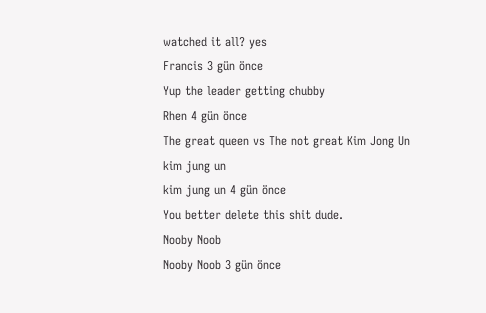watched it all? yes
Francis 3 gün önce
Yup the leader getting chubby
Rhen 4 gün önce
The great queen vs The not great Kim Jong Un
kim jung un
kim jung un 4 gün önce
You better delete this shit dude.
Nooby Noob
Nooby Noob 3 gün önce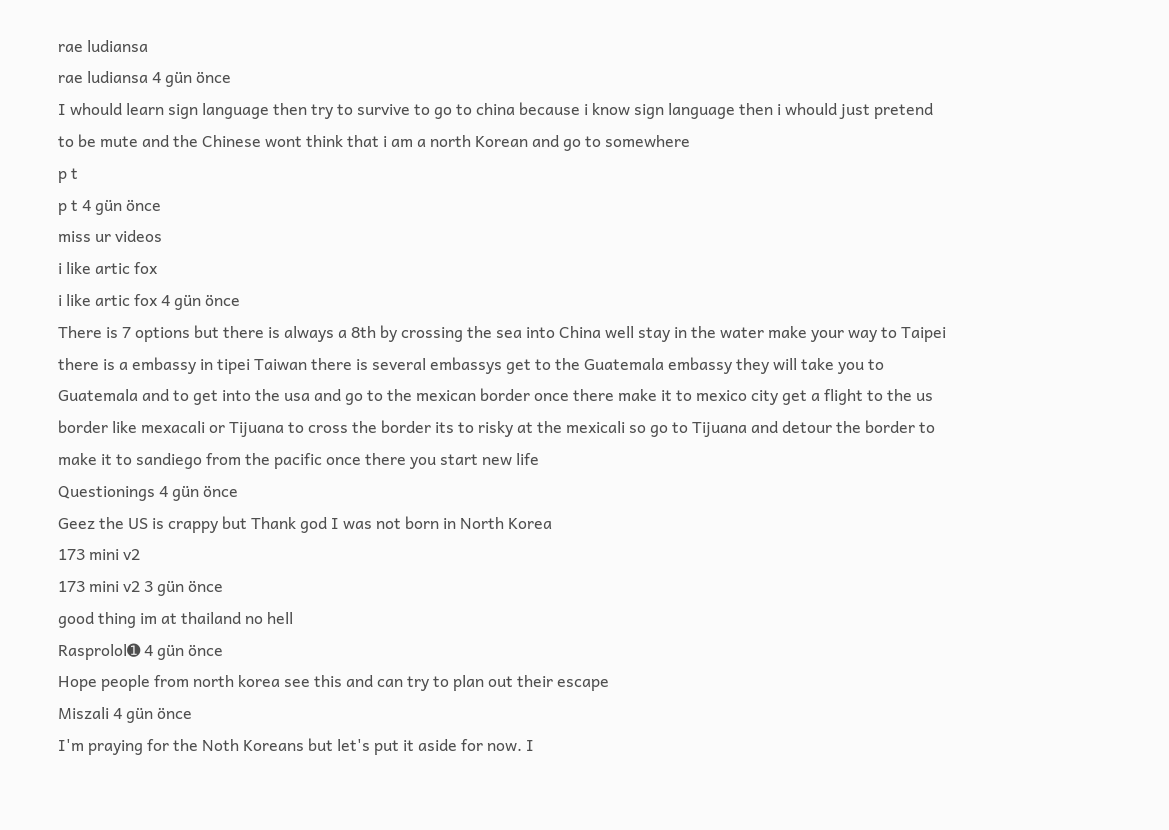rae ludiansa
rae ludiansa 4 gün önce
I whould learn sign language then try to survive to go to china because i know sign language then i whould just pretend to be mute and the Chinese wont think that i am a north Korean and go to somewhere
p t
p t 4 gün önce
miss ur videos
i like artic fox
i like artic fox 4 gün önce
There is 7 options but there is always a 8th by crossing the sea into China well stay in the water make your way to Taipei there is a embassy in tipei Taiwan there is several embassys get to the Guatemala embassy they will take you to Guatemala and to get into the usa and go to the mexican border once there make it to mexico city get a flight to the us border like mexacali or Tijuana to cross the border its to risky at the mexicali so go to Tijuana and detour the border to make it to sandiego from the pacific once there you start new life
Questionings 4 gün önce
Geez the US is crappy but Thank god I was not born in North Korea
173 mini v2
173 mini v2 3 gün önce
good thing im at thailand no hell
Rasprolol➊ 4 gün önce
Hope people from north korea see this and can try to plan out their escape
Miszali 4 gün önce
I'm praying for the Noth Koreans but let's put it aside for now. I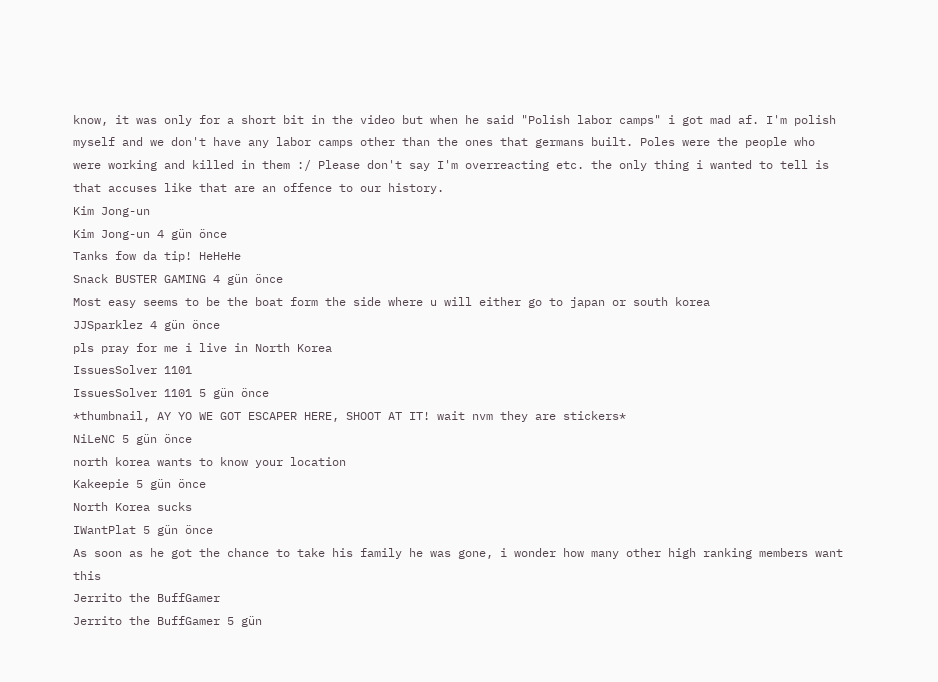know, it was only for a short bit in the video but when he said "Polish labor camps" i got mad af. I'm polish myself and we don't have any labor camps other than the ones that germans built. Poles were the people who were working and killed in them :/ Please don't say I'm overreacting etc. the only thing i wanted to tell is that accuses like that are an offence to our history.
Kim Jong-un
Kim Jong-un 4 gün önce
Tanks fow da tip! HeHeHe
Snack BUSTER GAMING 4 gün önce
Most easy seems to be the boat form the side where u will either go to japan or south korea
JJSparklez 4 gün önce
pls pray for me i live in North Korea
IssuesSolver 1101
IssuesSolver 1101 5 gün önce
*thumbnail, AY YO WE GOT ESCAPER HERE, SHOOT AT IT! wait nvm they are stickers*
NiLeNC 5 gün önce
north korea wants to know your location
Kakeepie 5 gün önce
North Korea sucks
IWantPlat 5 gün önce
As soon as he got the chance to take his family he was gone, i wonder how many other high ranking members want this
Jerrito the BuffGamer
Jerrito the BuffGamer 5 gün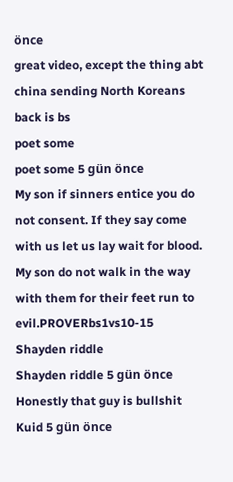önce
great video, except the thing abt china sending North Koreans back is bs
poet some
poet some 5 gün önce
My son if sinners entice you do not consent. If they say come with us let us lay wait for blood. My son do not walk in the way with them for their feet run to evil.PROVERbs1vs10-15
Shayden riddle
Shayden riddle 5 gün önce
Honestly that guy is bullshit
Kuid 5 gün önce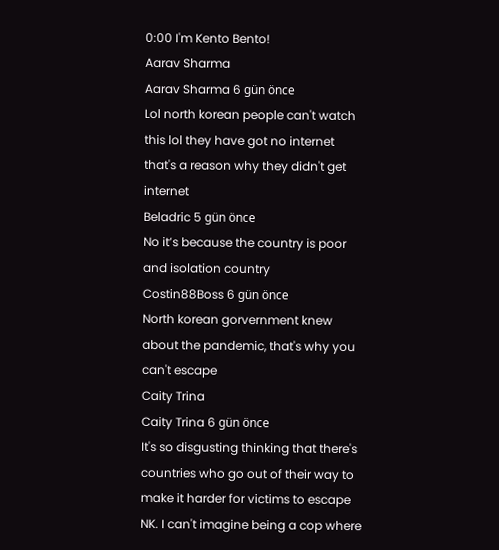0:00 I'm Kento Bento!
Aarav Sharma
Aarav Sharma 6 gün önce
Lol north korean people can't watch this lol they have got no internet that's a reason why they didn't get internet
Beladric 5 gün önce
No it’s because the country is poor and isolation country
Costin88Boss 6 gün önce
North korean gorvernment knew about the pandemic, that's why you can't escape
Caity Trina
Caity Trina 6 gün önce
It's so disgusting thinking that there's countries who go out of their way to make it harder for victims to escape NK. I can't imagine being a cop where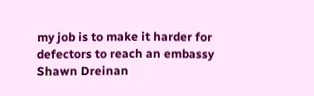my job is to make it harder for defectors to reach an embassy
Shawn Dreinan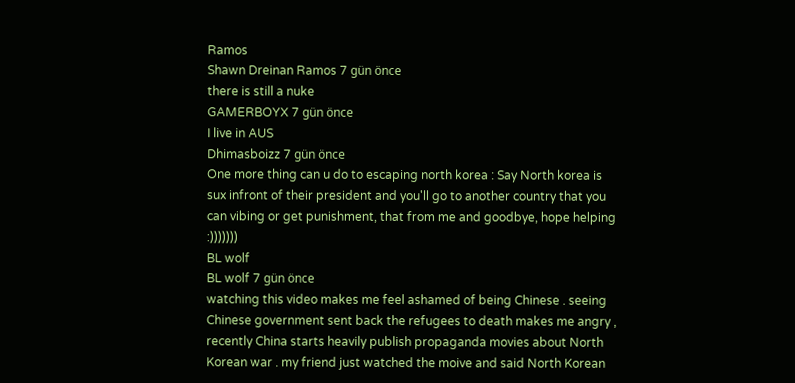Ramos
Shawn Dreinan Ramos 7 gün önce
there is still a nuke
GAMERBOYX 7 gün önce
I live in AUS
Dhimasboizz 7 gün önce
One more thing can u do to escaping north korea : Say North korea is sux infront of their president and you'll go to another country that you can vibing or get punishment, that from me and goodbye, hope helping :)))))))
BL wolf
BL wolf 7 gün önce
watching this video makes me feel ashamed of being Chinese . seeing Chinese government sent back the refugees to death makes me angry , recently China starts heavily publish propaganda movies about North Korean war . my friend just watched the moive and said North Korean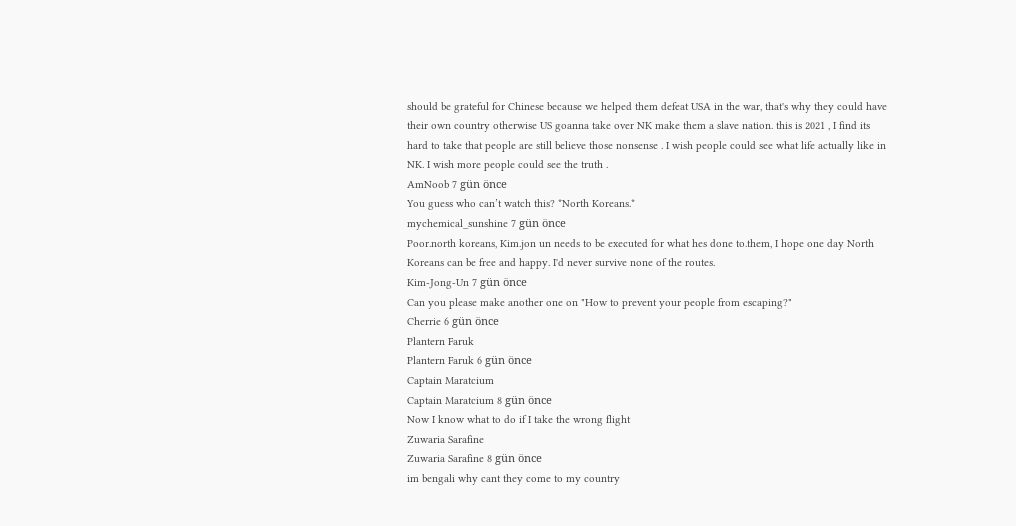should be grateful for Chinese because we helped them defeat USA in the war, that's why they could have their own country otherwise US goanna take over NK make them a slave nation. this is 2021 , I find its hard to take that people are still believe those nonsense . I wish people could see what life actually like in NK. I wish more people could see the truth .
AmNoob 7 gün önce
You guess who can’t watch this? *North Koreans.*
mychemical_sunshine 7 gün önce
Poor.north koreans, Kim.jon un needs to be executed for what hes done to.them, I hope one day North Koreans can be free and happy. I'd never survive none of the routes.
Kim-Jong-Un 7 gün önce
Can you please make another one on "How to prevent your people from escaping?"
Cherrie 6 gün önce
Plantern Faruk
Plantern Faruk 6 gün önce
Captain Maratcium
Captain Maratcium 8 gün önce
Now I know what to do if I take the wrong flight
Zuwaria Sarafine
Zuwaria Sarafine 8 gün önce
im bengali why cant they come to my country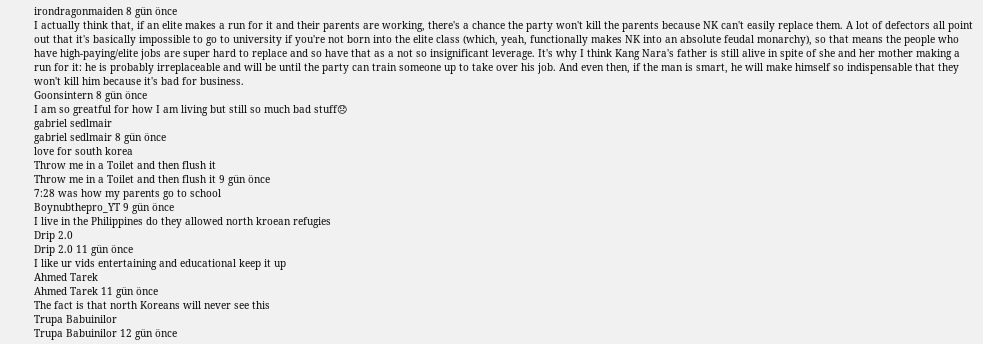irondragonmaiden 8 gün önce
I actually think that, if an elite makes a run for it and their parents are working, there's a chance the party won't kill the parents because NK can't easily replace them. A lot of defectors all point out that it's basically impossible to go to university if you're not born into the elite class (which, yeah, functionally makes NK into an absolute feudal monarchy), so that means the people who have high-paying/elite jobs are super hard to replace and so have that as a not so insignificant leverage. It's why I think Kang Nara's father is still alive in spite of she and her mother making a run for it: he is probably irreplaceable and will be until the party can train someone up to take over his job. And even then, if the man is smart, he will make himself so indispensable that they won't kill him because it's bad for business.
Goonsintern 8 gün önce
I am so greatful for how I am living but still so much bad stuff😞
gabriel sedlmair
gabriel sedlmair 8 gün önce
love for south korea
Throw me in a Toilet and then flush it
Throw me in a Toilet and then flush it 9 gün önce
7:28 was how my parents go to school
Boynubthepro_YT 9 gün önce
I live in the Philippines do they allowed north kroean refugies
Drip 2.0
Drip 2.0 11 gün önce
I like ur vids entertaining and educational keep it up
Ahmed Tarek
Ahmed Tarek 11 gün önce
The fact is that north Koreans will never see this
Trupa Babuinilor
Trupa Babuinilor 12 gün önce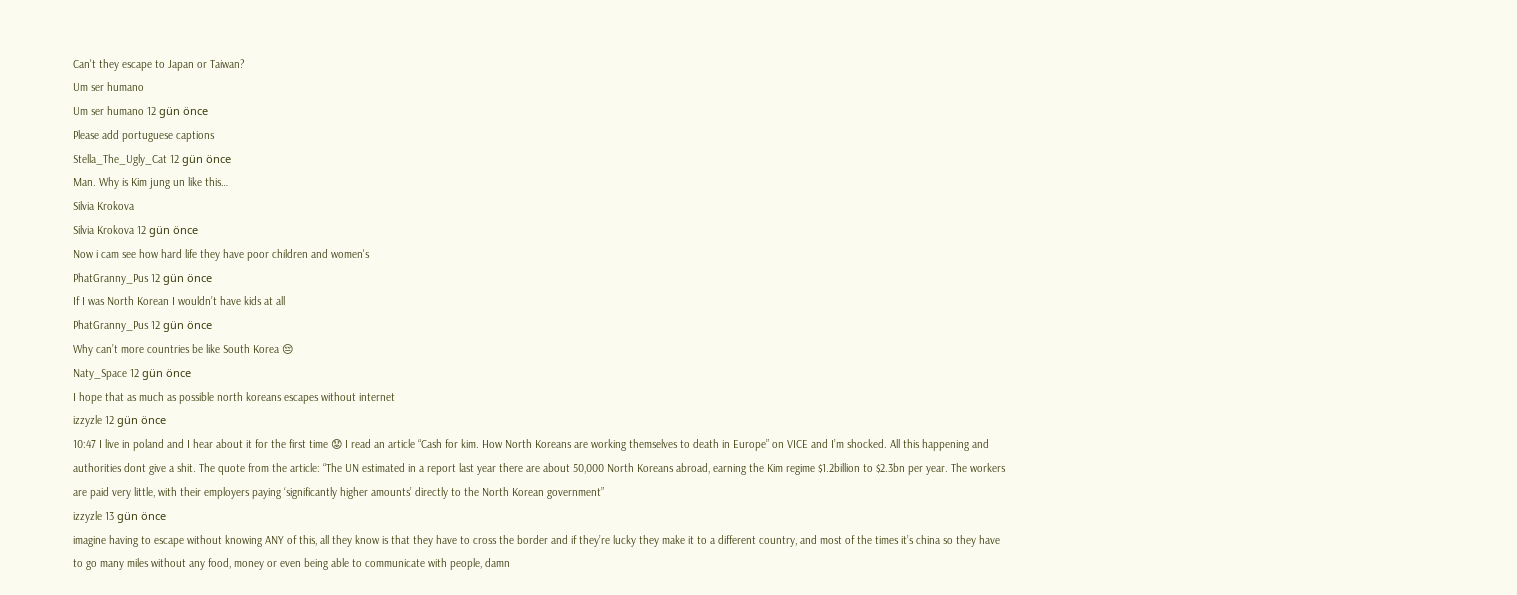Can't they escape to Japan or Taiwan?
Um ser humano
Um ser humano 12 gün önce
Please add portuguese captions
Stella_The_Ugly_Cat 12 gün önce
Man. Why is Kim jung un like this…
Silvia Krokova
Silvia Krokova 12 gün önce
Now i cam see how hard life they have poor children and women's
PhatGranny_Pus 12 gün önce
If I was North Korean I wouldn’t have kids at all
PhatGranny_Pus 12 gün önce
Why can’t more countries be like South Korea 😔
Naty_Space 12 gün önce
I hope that as much as possible north koreans escapes without internet
izzyzle 12 gün önce
10:47 I live in poland and I hear about it for the first time 😟 I read an article “Cash for kim. How North Koreans are working themselves to death in Europe” on VICE and I’m shocked. All this happening and authorities dont give a shit. The quote from the article: “The UN estimated in a report last year there are about 50,000 North Koreans abroad, earning the Kim regime $1.2billion to $2.3bn per year. The workers are paid very little, with their employers paying ‘significantly higher amounts’ directly to the North Korean government”
izzyzle 13 gün önce
imagine having to escape without knowing ANY of this, all they know is that they have to cross the border and if they’re lucky they make it to a different country, and most of the times it’s china so they have to go many miles without any food, money or even being able to communicate with people, damn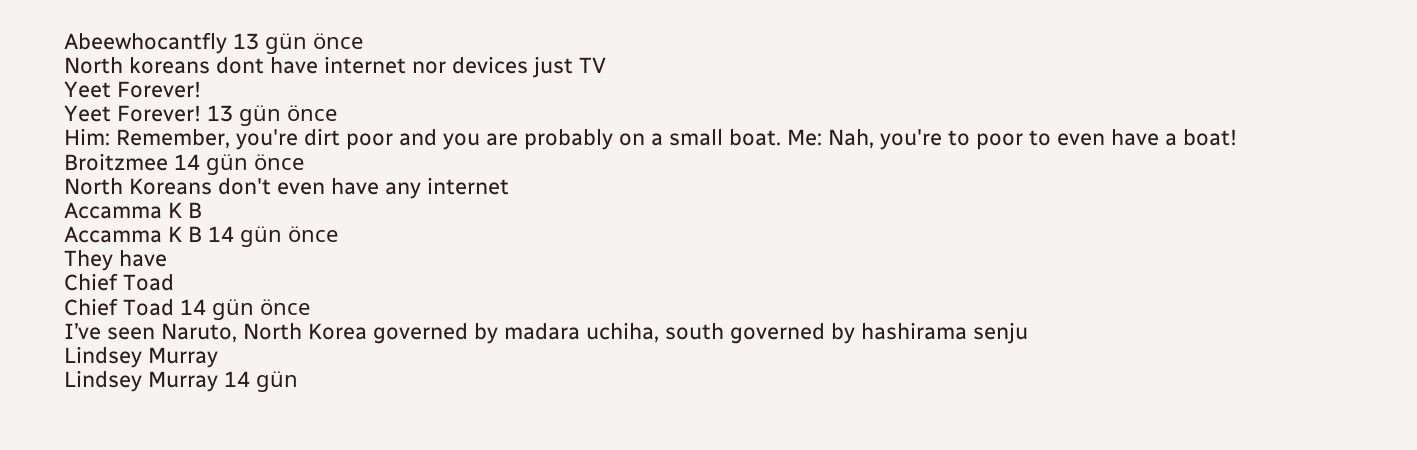Abeewhocantfly 13 gün önce
North koreans dont have internet nor devices just TV
Yeet Forever!
Yeet Forever! 13 gün önce
Him: Remember, you're dirt poor and you are probably on a small boat. Me: Nah, you're to poor to even have a boat!
Broitzmee 14 gün önce
North Koreans don't even have any internet
Accamma K B
Accamma K B 14 gün önce
They have
Chief Toad
Chief Toad 14 gün önce
I’ve seen Naruto, North Korea governed by madara uchiha, south governed by hashirama senju
Lindsey Murray
Lindsey Murray 14 gün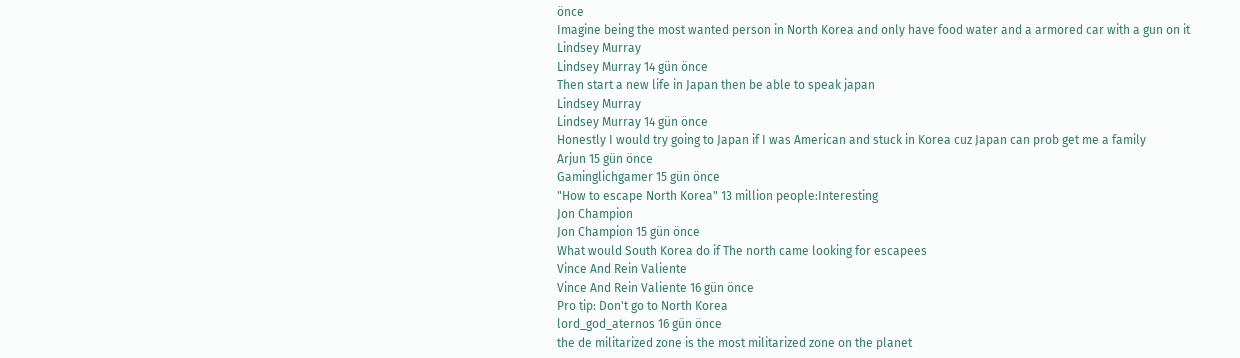önce
Imagine being the most wanted person in North Korea and only have food water and a armored car with a gun on it
Lindsey Murray
Lindsey Murray 14 gün önce
Then start a new life in Japan then be able to speak japan
Lindsey Murray
Lindsey Murray 14 gün önce
Honestly I would try going to Japan if I was American and stuck in Korea cuz Japan can prob get me a family
Arjun 15 gün önce
Gaminglichgamer 15 gün önce
"How to escape North Korea" 13 million people:Interesting
Jon Champion
Jon Champion 15 gün önce
What would South Korea do if The north came looking for escapees
Vince And Rein Valiente
Vince And Rein Valiente 16 gün önce
Pro tip: Don't go to North Korea
lord_god_aternos 16 gün önce
the de militarized zone is the most militarized zone on the planet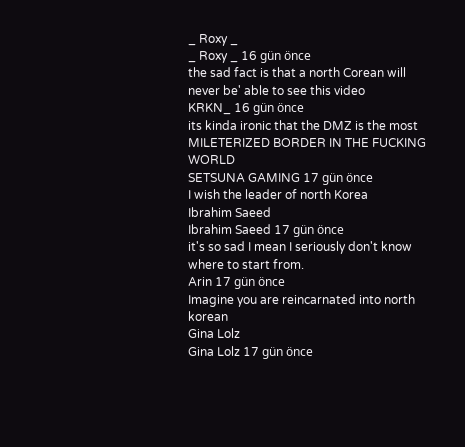_ Roxy _
_ Roxy _ 16 gün önce
the sad fact is that a north Corean will never be' able to see this video
KRKN_ 16 gün önce
its kinda ironic that the DMZ is the most MILETERIZED BORDER IN THE FUCKING WORLD
SETSUNA GAMING 17 gün önce
I wish the leader of north Korea
Ibrahim Saeed
Ibrahim Saeed 17 gün önce
it's so sad I mean I seriously don't know where to start from.
Arin 17 gün önce
Imagine you are reincarnated into north korean
Gina Lolz
Gina Lolz 17 gün önce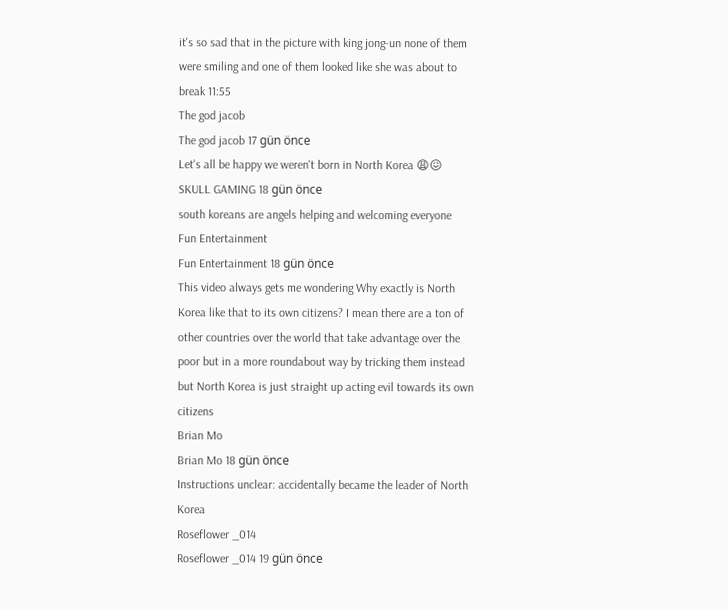it's so sad that in the picture with king jong-un none of them were smiling and one of them looked like she was about to break 11:55
The god jacob
The god jacob 17 gün önce
Let's all be happy we weren't born in North Korea 😩😖
SKULL GAMING 18 gün önce
south koreans are angels helping and welcoming everyone
Fun Entertainment
Fun Entertainment 18 gün önce
This video always gets me wondering Why exactly is North Korea like that to its own citizens? I mean there are a ton of other countries over the world that take advantage over the poor but in a more roundabout way by tricking them instead but North Korea is just straight up acting evil towards its own citizens
Brian Mo
Brian Mo 18 gün önce
Instructions unclear: accidentally became the leader of North Korea
Roseflower _014
Roseflower _014 19 gün önce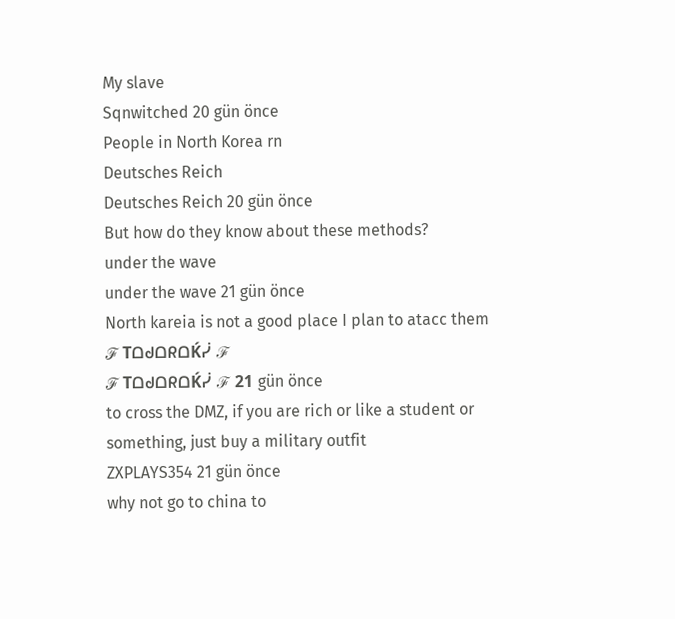My slave
Sqnwitched 20 gün önce
People in North Korea rn
Deutsches Reich
Deutsches Reich 20 gün önce
But how do they know about these methods?
under the wave
under the wave 21 gün önce
North kareia is not a good place I plan to atacc them
ℱ TᗝᖙᗝᖇᗝḰᓰ ℱ
ℱ TᗝᖙᗝᖇᗝḰᓰ ℱ 21 gün önce
to cross the DMZ, if you are rich or like a student or something, just buy a military outfit
ZXPLAYS354 21 gün önce
why not go to china to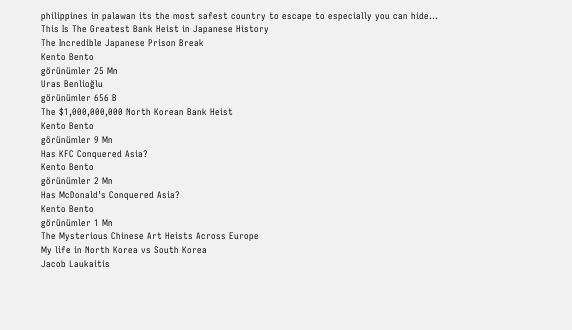philippines in palawan its the most safest country to escape to especially you can hide...
This Is The Greatest Bank Heist in Japanese History
The Incredible Japanese Prison Break
Kento Bento
görünümler 25 Mn
Uras Benlioğlu
görünümler 656 B
The $1,000,000,000 North Korean Bank Heist
Kento Bento
görünümler 9 Mn
Has KFC Conquered Asia?
Kento Bento
görünümler 2 Mn
Has McDonald's Conquered Asia?
Kento Bento
görünümler 1 Mn
The Mysterious Chinese Art Heists Across Europe
My life in North Korea vs South Korea
Jacob Laukaitis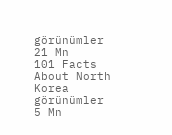görünümler 21 Mn
101 Facts About North Korea
görünümler 5 Mn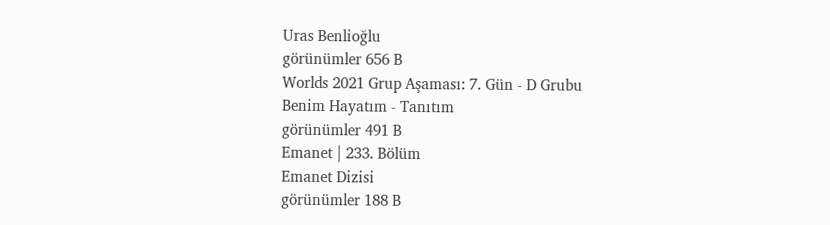Uras Benlioğlu
görünümler 656 B
Worlds 2021 Grup Aşaması: 7. Gün - D Grubu
Benim Hayatım - Tanıtım
görünümler 491 B
Emanet | 233. Bölüm
Emanet Dizisi
görünümler 188 B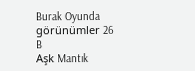Burak Oyunda
görünümler 26 B
Aşk Mantık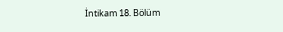İntikam 18. Bölüm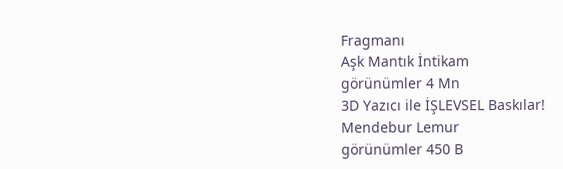Fragmanı
Aşk Mantık İntikam
görünümler 4 Mn
3D Yazıcı ile İŞLEVSEL Baskılar!
Mendebur Lemur
görünümler 450 B